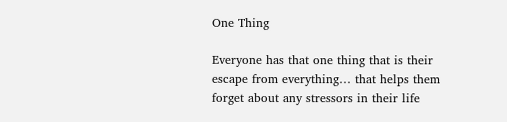One Thing

Everyone has that one thing that is their escape from everything… that helps them forget about any stressors in their life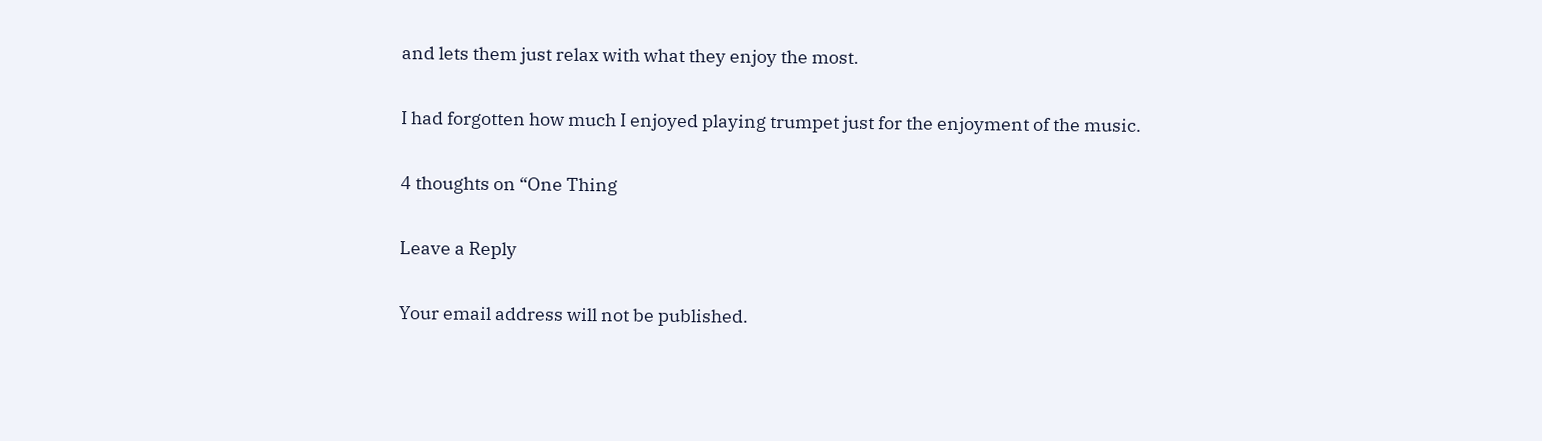and lets them just relax with what they enjoy the most.

I had forgotten how much I enjoyed playing trumpet just for the enjoyment of the music.

4 thoughts on “One Thing

Leave a Reply

Your email address will not be published.